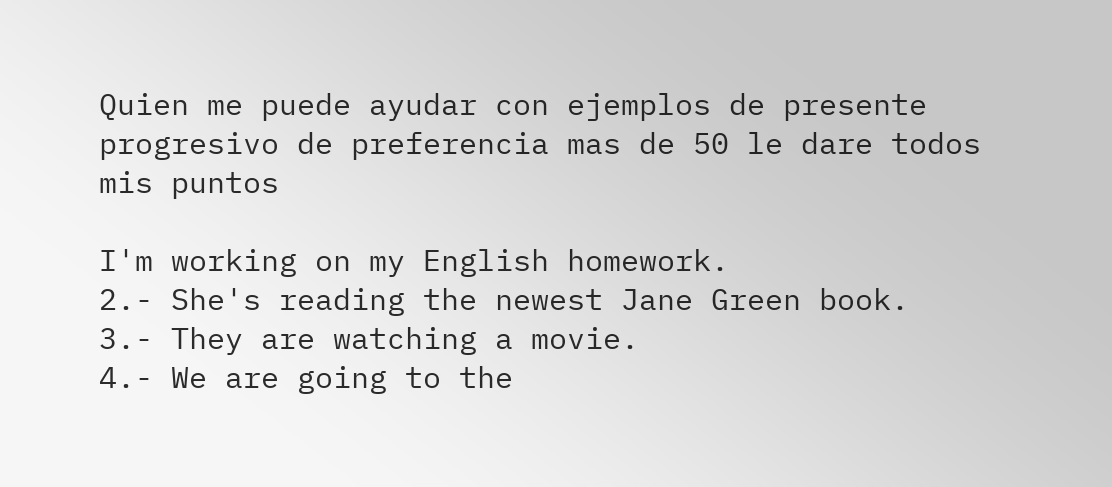Quien me puede ayudar con ejemplos de presente progresivo de preferencia mas de 50 le dare todos mis puntos

I'm working on my English homework.
2.- She's reading the newest Jane Green book.
3.- They are watching a movie.
4.- We are going to the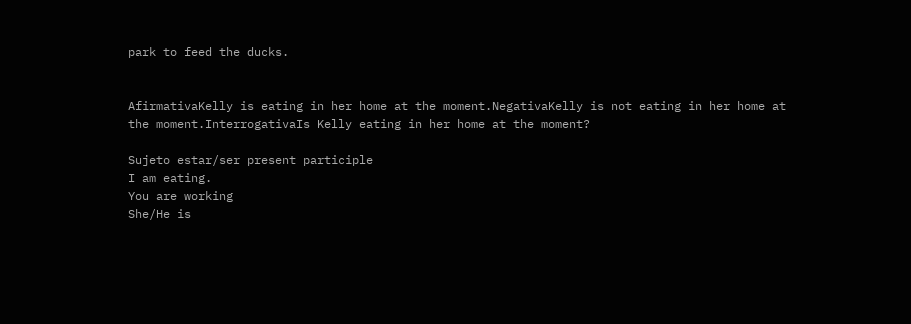park to feed the ducks.


AfirmativaKelly is eating in her home at the moment.NegativaKelly is not eating in her home at the moment.InterrogativaIs Kelly eating in her home at the moment?

Sujeto estar/ser present participle
I am eating.
You are working
She/He is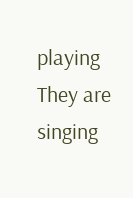playing
They are singing